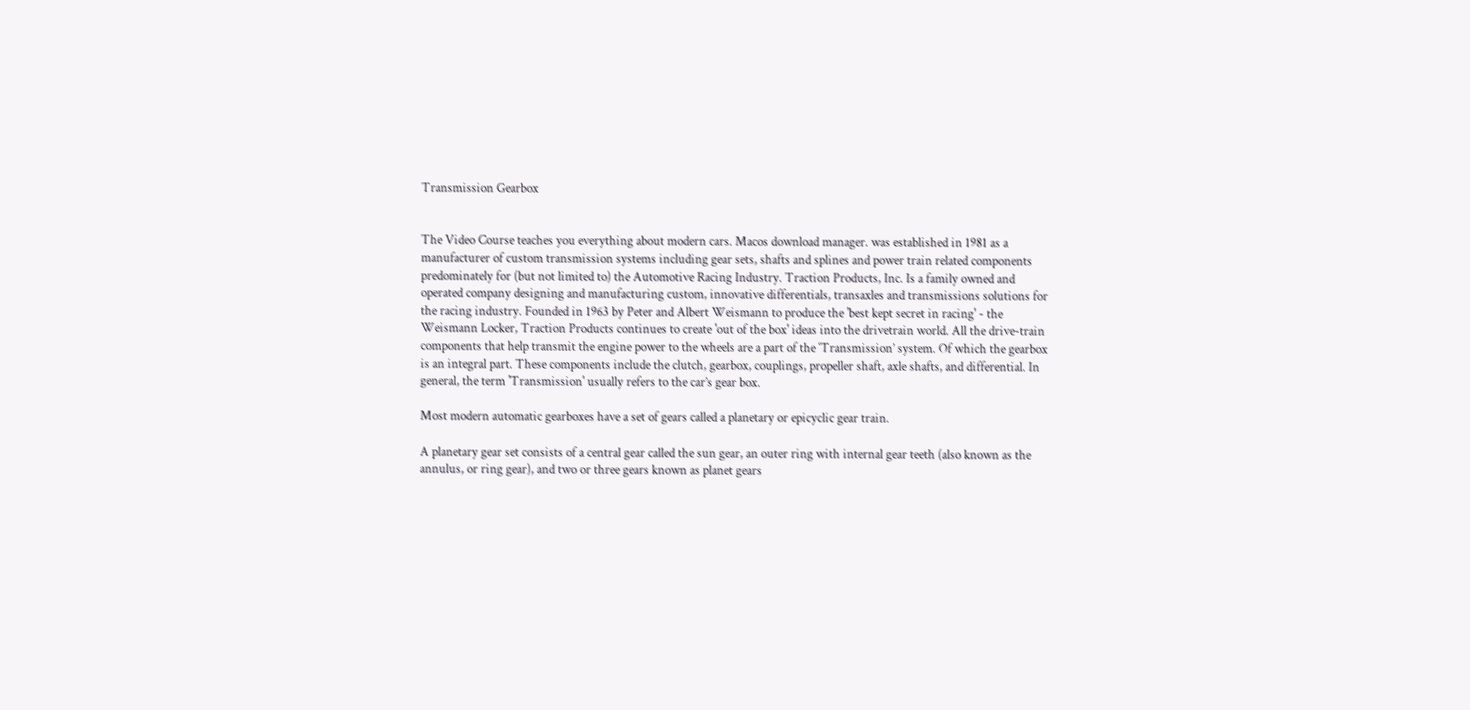Transmission Gearbox


The Video Course teaches you everything about modern cars. Macos download manager. was established in 1981 as a manufacturer of custom transmission systems including gear sets, shafts and splines and power train related components predominately for (but not limited to) the Automotive Racing Industry. Traction Products, Inc. Is a family owned and operated company designing and manufacturing custom, innovative differentials, transaxles and transmissions solutions for the racing industry. Founded in 1963 by Peter and Albert Weismann to produce the 'best kept secret in racing' - the Weismann Locker, Traction Products continues to create 'out of the box' ideas into the drivetrain world. All the drive-train components that help transmit the engine power to the wheels are a part of the ‘Transmission’ system. Of which the gearbox is an integral part. These components include the clutch, gearbox, couplings, propeller shaft, axle shafts, and differential. In general, the term 'Transmission' usually refers to the car’s gear box.

Most modern automatic gearboxes have a set of gears called a planetary or epicyclic gear train.

A planetary gear set consists of a central gear called the sun gear, an outer ring with internal gear teeth (also known as the annulus, or ring gear), and two or three gears known as planet gears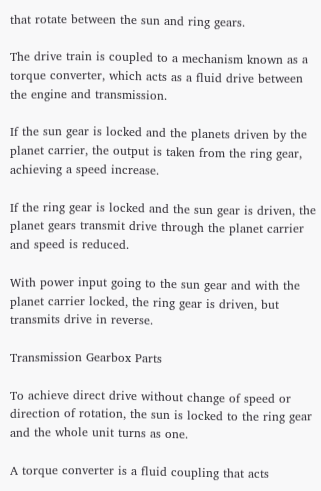that rotate between the sun and ring gears.

The drive train is coupled to a mechanism known as a torque converter, which acts as a fluid drive between the engine and transmission.

If the sun gear is locked and the planets driven by the planet carrier, the output is taken from the ring gear, achieving a speed increase.

If the ring gear is locked and the sun gear is driven, the planet gears transmit drive through the planet carrier and speed is reduced.

With power input going to the sun gear and with the planet carrier locked, the ring gear is driven, but transmits drive in reverse.

Transmission Gearbox Parts

To achieve direct drive without change of speed or direction of rotation, the sun is locked to the ring gear and the whole unit turns as one.

A torque converter is a fluid coupling that acts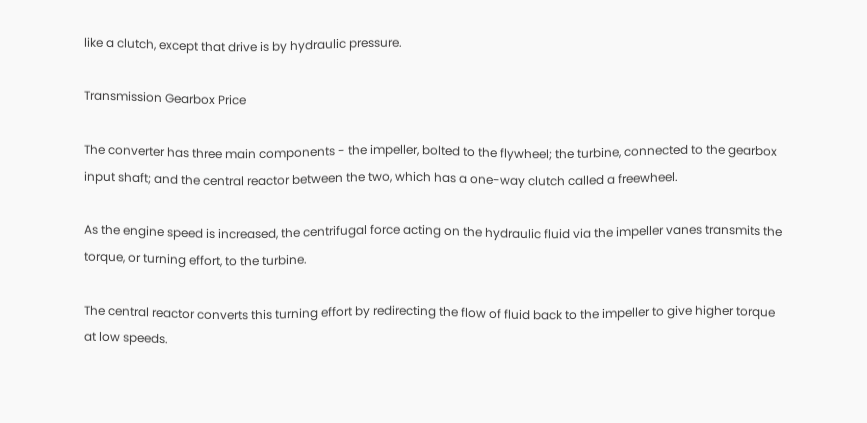like a clutch, except that drive is by hydraulic pressure.

Transmission Gearbox Price

The converter has three main components - the impeller, bolted to the flywheel; the turbine, connected to the gearbox input shaft; and the central reactor between the two, which has a one-way clutch called a freewheel.

As the engine speed is increased, the centrifugal force acting on the hydraulic fluid via the impeller vanes transmits the torque, or turning effort, to the turbine.

The central reactor converts this turning effort by redirecting the flow of fluid back to the impeller to give higher torque at low speeds.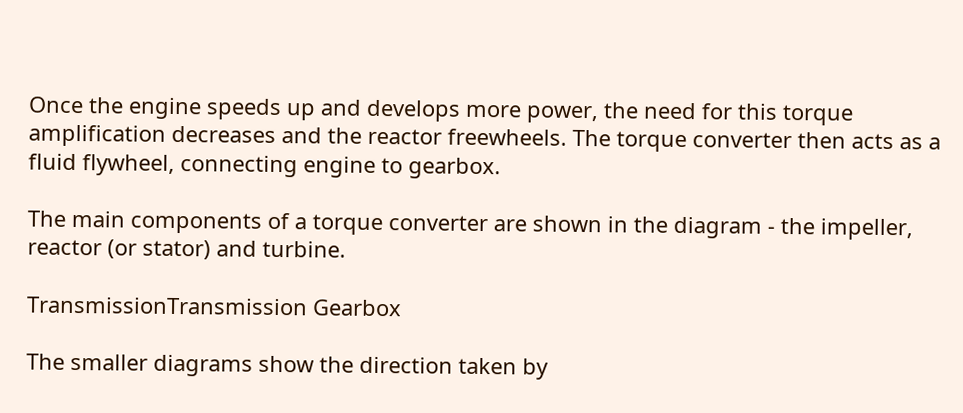Once the engine speeds up and develops more power, the need for this torque amplification decreases and the reactor freewheels. The torque converter then acts as a fluid flywheel, connecting engine to gearbox.

The main components of a torque converter are shown in the diagram - the impeller, reactor (or stator) and turbine.

TransmissionTransmission Gearbox

The smaller diagrams show the direction taken by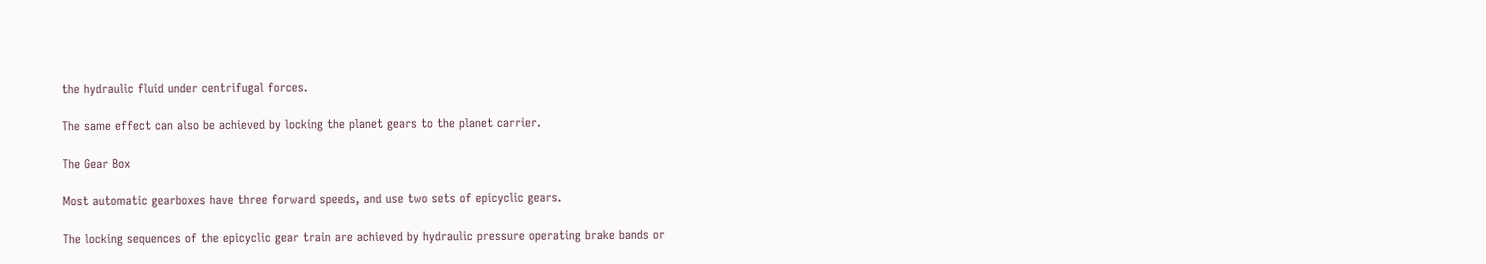the hydraulic fluid under centrifugal forces.

The same effect can also be achieved by locking the planet gears to the planet carrier.

The Gear Box

Most automatic gearboxes have three forward speeds, and use two sets of epicyclic gears.

The locking sequences of the epicyclic gear train are achieved by hydraulic pressure operating brake bands or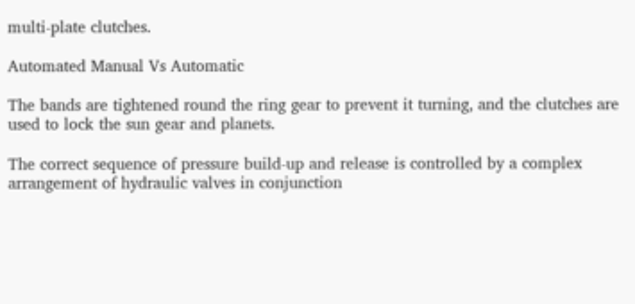multi-plate clutches.

Automated Manual Vs Automatic

The bands are tightened round the ring gear to prevent it turning, and the clutches are used to lock the sun gear and planets.

The correct sequence of pressure build-up and release is controlled by a complex arrangement of hydraulic valves in conjunction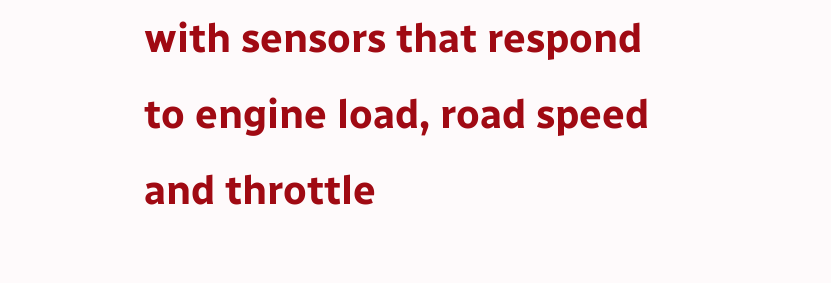with sensors that respond to engine load, road speed and throttle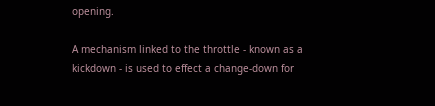opening.

A mechanism linked to the throttle - known as a kickdown - is used to effect a change-down for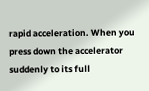rapid acceleration. When you press down the accelerator suddenly to its full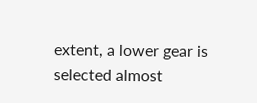extent, a lower gear is selected almost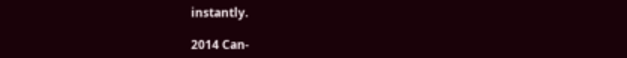instantly.

2014 Can-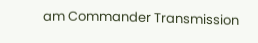am Commander Transmission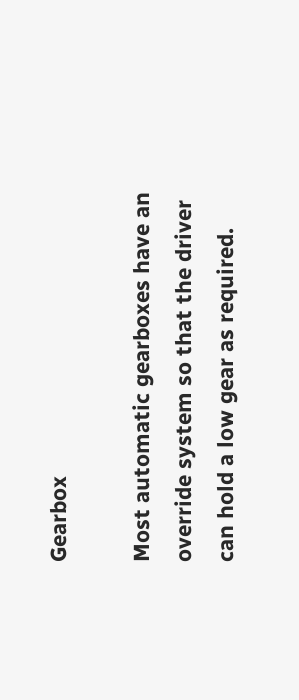Gearbox

Most automatic gearboxes have an override system so that the driver can hold a low gear as required.